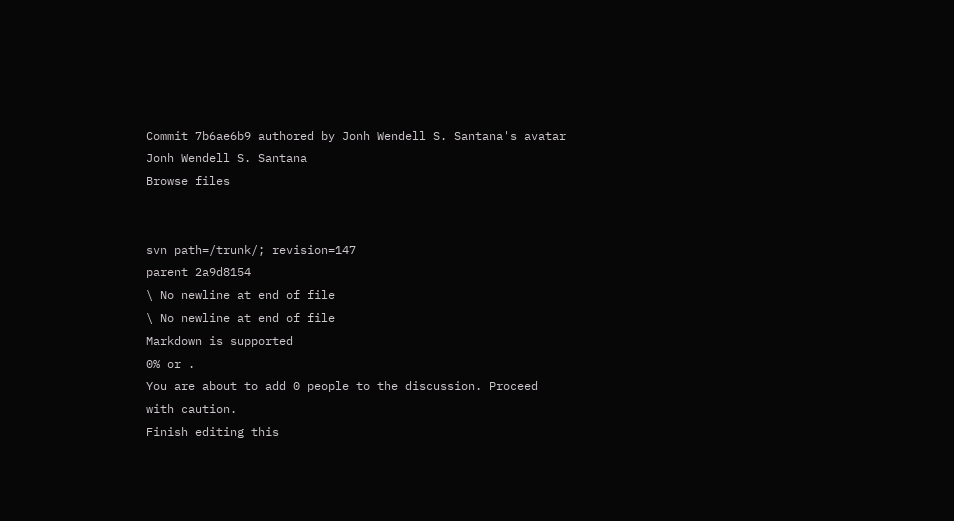Commit 7b6ae6b9 authored by Jonh Wendell S. Santana's avatar Jonh Wendell S. Santana
Browse files


svn path=/trunk/; revision=147
parent 2a9d8154
\ No newline at end of file
\ No newline at end of file
Markdown is supported
0% or .
You are about to add 0 people to the discussion. Proceed with caution.
Finish editing this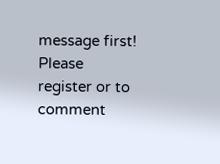message first!
Please register or to comment